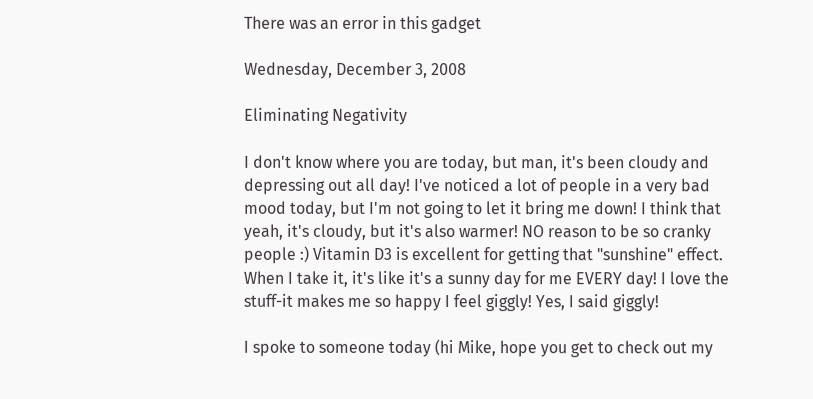There was an error in this gadget

Wednesday, December 3, 2008

Eliminating Negativity

I don't know where you are today, but man, it's been cloudy and depressing out all day! I've noticed a lot of people in a very bad mood today, but I'm not going to let it bring me down! I think that yeah, it's cloudy, but it's also warmer! NO reason to be so cranky people :) Vitamin D3 is excellent for getting that "sunshine" effect. When I take it, it's like it's a sunny day for me EVERY day! I love the stuff-it makes me so happy I feel giggly! Yes, I said giggly!

I spoke to someone today (hi Mike, hope you get to check out my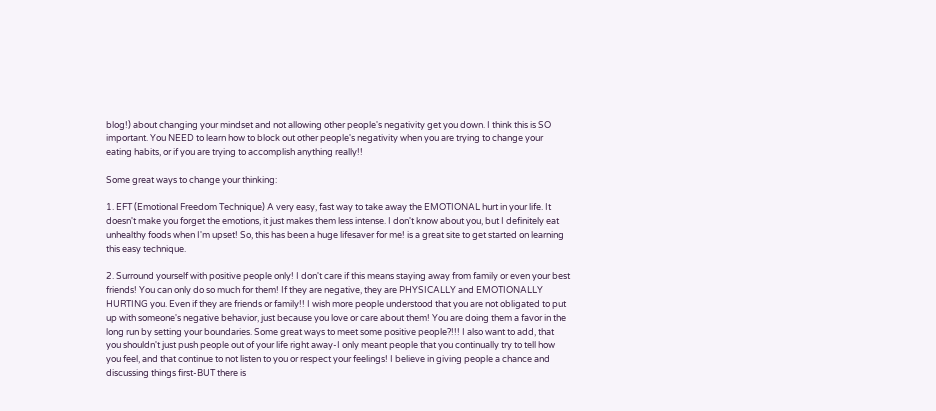blog!) about changing your mindset and not allowing other people's negativity get you down. I think this is SO important. You NEED to learn how to block out other people's negativity when you are trying to change your eating habits, or if you are trying to accomplish anything really!!

Some great ways to change your thinking:

1. EFT (Emotional Freedom Technique) A very easy, fast way to take away the EMOTIONAL hurt in your life. It doesn't make you forget the emotions, it just makes them less intense. I don't know about you, but I definitely eat unhealthy foods when I'm upset! So, this has been a huge lifesaver for me! is a great site to get started on learning this easy technique.

2. Surround yourself with positive people only! I don't care if this means staying away from family or even your best friends! You can only do so much for them! If they are negative, they are PHYSICALLY and EMOTIONALLY HURTING you. Even if they are friends or family!! I wish more people understood that you are not obligated to put up with someone's negative behavior, just because you love or care about them! You are doing them a favor in the long run by setting your boundaries. Some great ways to meet some positive people?!!! I also want to add, that you shouldn't just push people out of your life right away-I only meant people that you continually try to tell how you feel, and that continue to not listen to you or respect your feelings! I believe in giving people a chance and discussing things first-BUT there is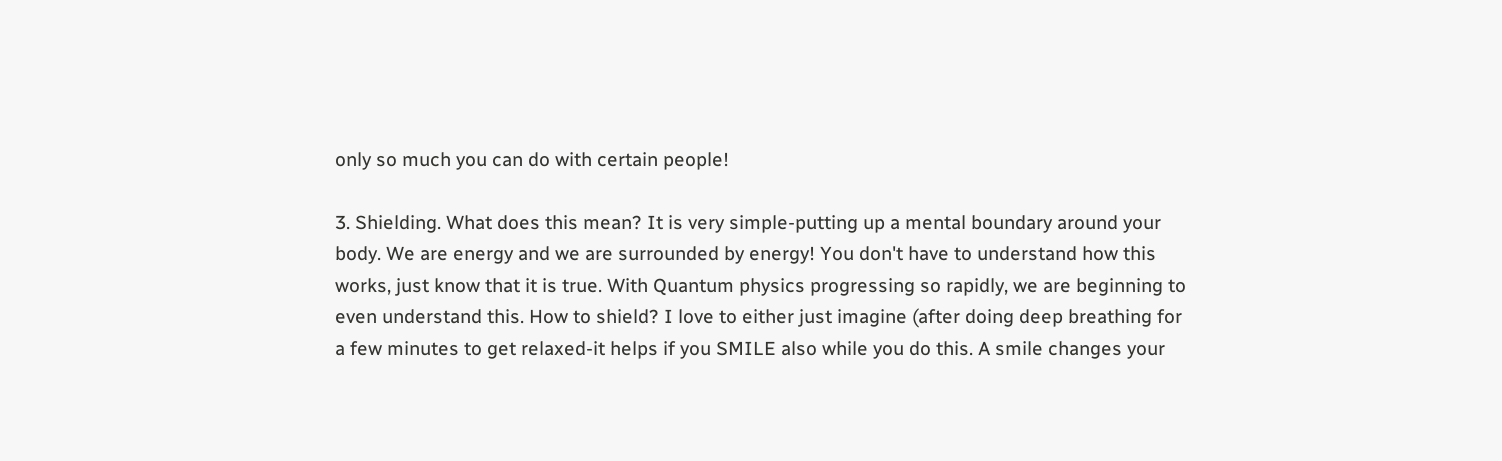only so much you can do with certain people!

3. Shielding. What does this mean? It is very simple-putting up a mental boundary around your body. We are energy and we are surrounded by energy! You don't have to understand how this works, just know that it is true. With Quantum physics progressing so rapidly, we are beginning to even understand this. How to shield? I love to either just imagine (after doing deep breathing for a few minutes to get relaxed-it helps if you SMILE also while you do this. A smile changes your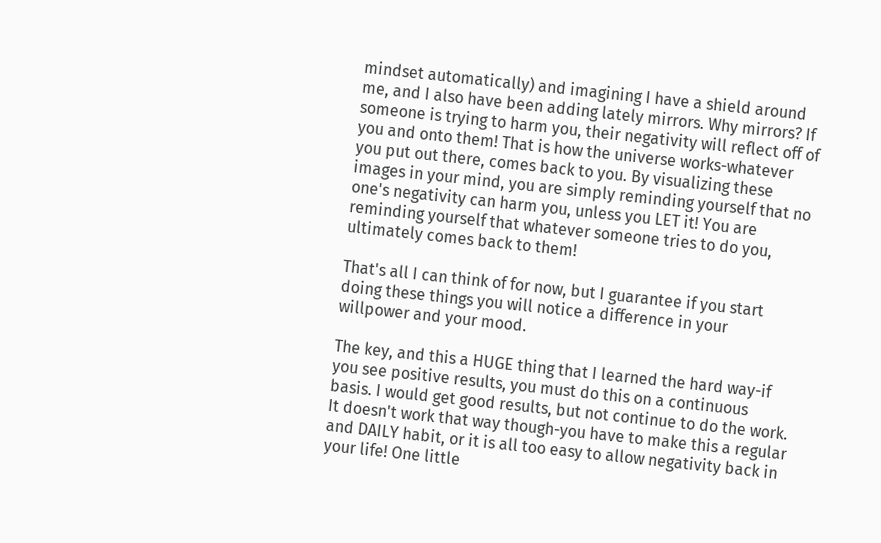mindset automatically) and imagining I have a shield around me, and I also have been adding lately mirrors. Why mirrors? If someone is trying to harm you, their negativity will reflect off of you and onto them! That is how the universe works-whatever you put out there, comes back to you. By visualizing these images in your mind, you are simply reminding yourself that no one's negativity can harm you, unless you LET it! You are reminding yourself that whatever someone tries to do you, ultimately comes back to them!

That's all I can think of for now, but I guarantee if you start doing these things you will notice a difference in your willpower and your mood.

The key, and this a HUGE thing that I learned the hard way-if you see positive results, you must do this on a continuous basis. I would get good results, but not continue to do the work. It doesn't work that way though-you have to make this a regular and DAILY habit, or it is all too easy to allow negativity back in your life! One little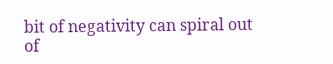bit of negativity can spiral out of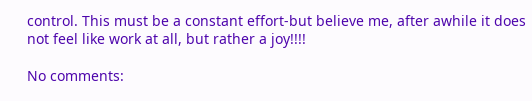control. This must be a constant effort-but believe me, after awhile it does not feel like work at all, but rather a joy!!!!

No comments: